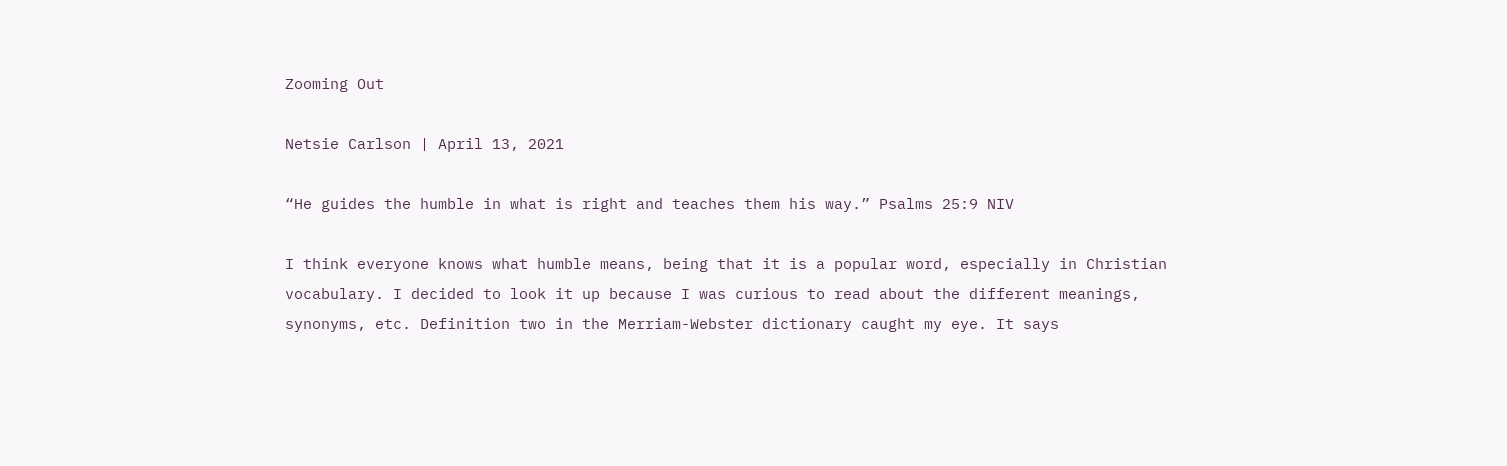Zooming Out

Netsie Carlson | April 13, 2021

“He guides the humble in what is right and teaches them his way.” Psalms 25:9 NIV

I think everyone knows what humble means, being that it is a popular word, especially in Christian vocabulary. I decided to look it up because I was curious to read about the different meanings, synonyms, etc. Definition two in the Merriam-Webster dictionary caught my eye. It says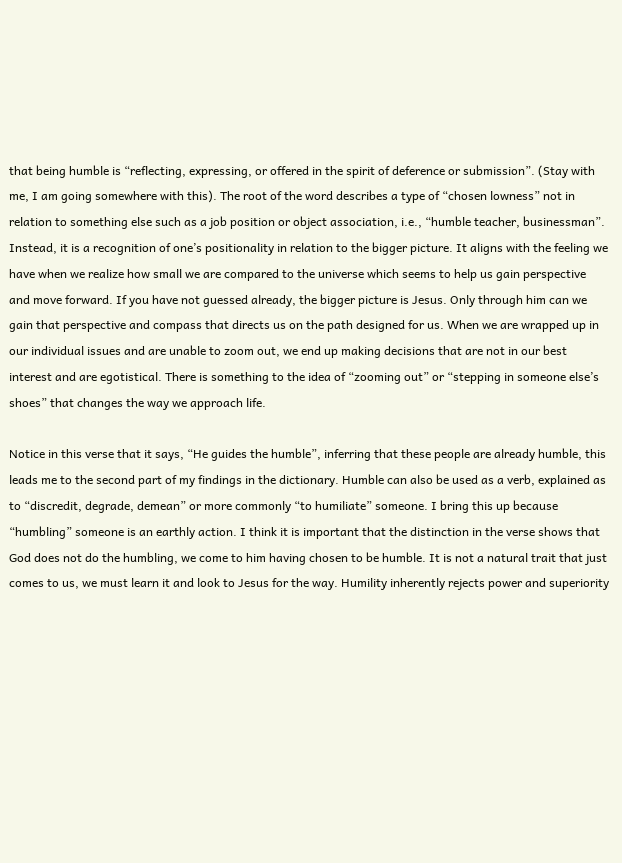that being humble is “reflecting, expressing, or offered in the spirit of deference or submission”. (Stay with me, I am going somewhere with this). The root of the word describes a type of “chosen lowness” not in relation to something else such as a job position or object association, i.e., “humble teacher, businessman”. Instead, it is a recognition of one’s positionality in relation to the bigger picture. It aligns with the feeling we have when we realize how small we are compared to the universe which seems to help us gain perspective and move forward. If you have not guessed already, the bigger picture is Jesus. Only through him can we gain that perspective and compass that directs us on the path designed for us. When we are wrapped up in our individual issues and are unable to zoom out, we end up making decisions that are not in our best interest and are egotistical. There is something to the idea of “zooming out” or “stepping in someone else’s shoes” that changes the way we approach life.

Notice in this verse that it says, “He guides the humble”, inferring that these people are already humble, this leads me to the second part of my findings in the dictionary. Humble can also be used as a verb, explained as to “discredit, degrade, demean” or more commonly “to humiliate” someone. I bring this up because “humbling” someone is an earthly action. I think it is important that the distinction in the verse shows that God does not do the humbling, we come to him having chosen to be humble. It is not a natural trait that just comes to us, we must learn it and look to Jesus for the way. Humility inherently rejects power and superiority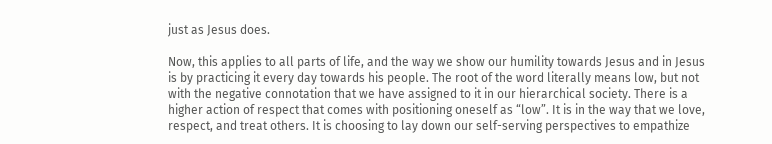just as Jesus does.

Now, this applies to all parts of life, and the way we show our humility towards Jesus and in Jesus is by practicing it every day towards his people. The root of the word literally means low, but not with the negative connotation that we have assigned to it in our hierarchical society. There is a higher action of respect that comes with positioning oneself as “low”. It is in the way that we love, respect, and treat others. It is choosing to lay down our self-serving perspectives to empathize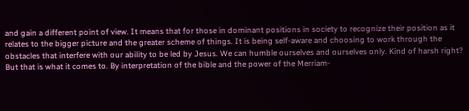and gain a different point of view. It means that for those in dominant positions in society to recognize their position as it relates to the bigger picture and the greater scheme of things. It is being self-aware and choosing to work through the obstacles that interfere with our ability to be led by Jesus. We can humble ourselves and ourselves only. Kind of harsh right? But that is what it comes to. By interpretation of the bible and the power of the Merriam-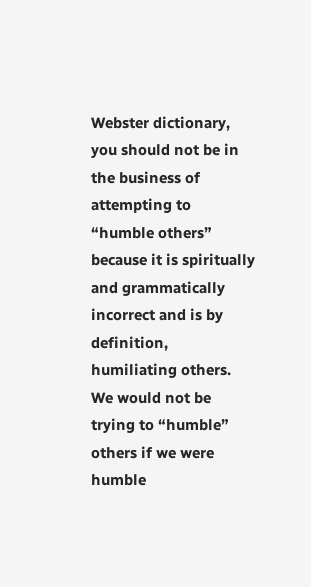Webster dictionary, you should not be in the business of attempting to “humble others” because it is spiritually and grammatically incorrect and is by definition, humiliating others. We would not be trying to “humble” others if we were humble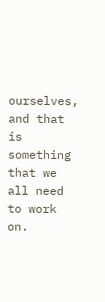ourselves, and that is something that we all need to work on.